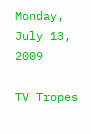Monday, July 13, 2009

TV Tropes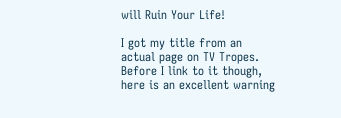will Ruin Your Life!

I got my title from an actual page on TV Tropes. Before I link to it though, here is an excellent warning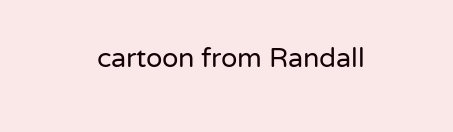cartoon from Randall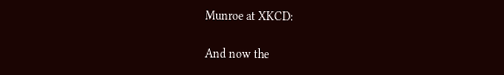Munroe at XKCD:

And now the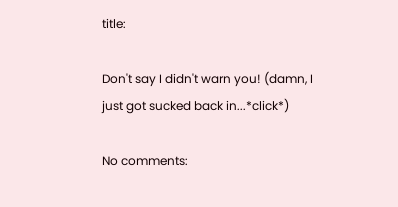title:

Don't say I didn't warn you! (damn, I just got sucked back in...*click*)

No comments: